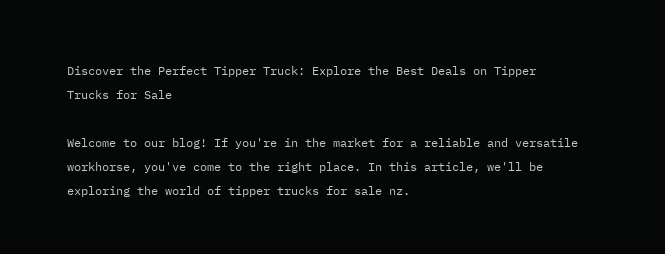Discover the Perfect Tipper Truck: Explore the Best Deals on Tipper Trucks for Sale

Welcome to our blog! If you're in the market for a reliable and versatile workhorse, you've come to the right place. In this article, we'll be exploring the world of tipper trucks for sale nz.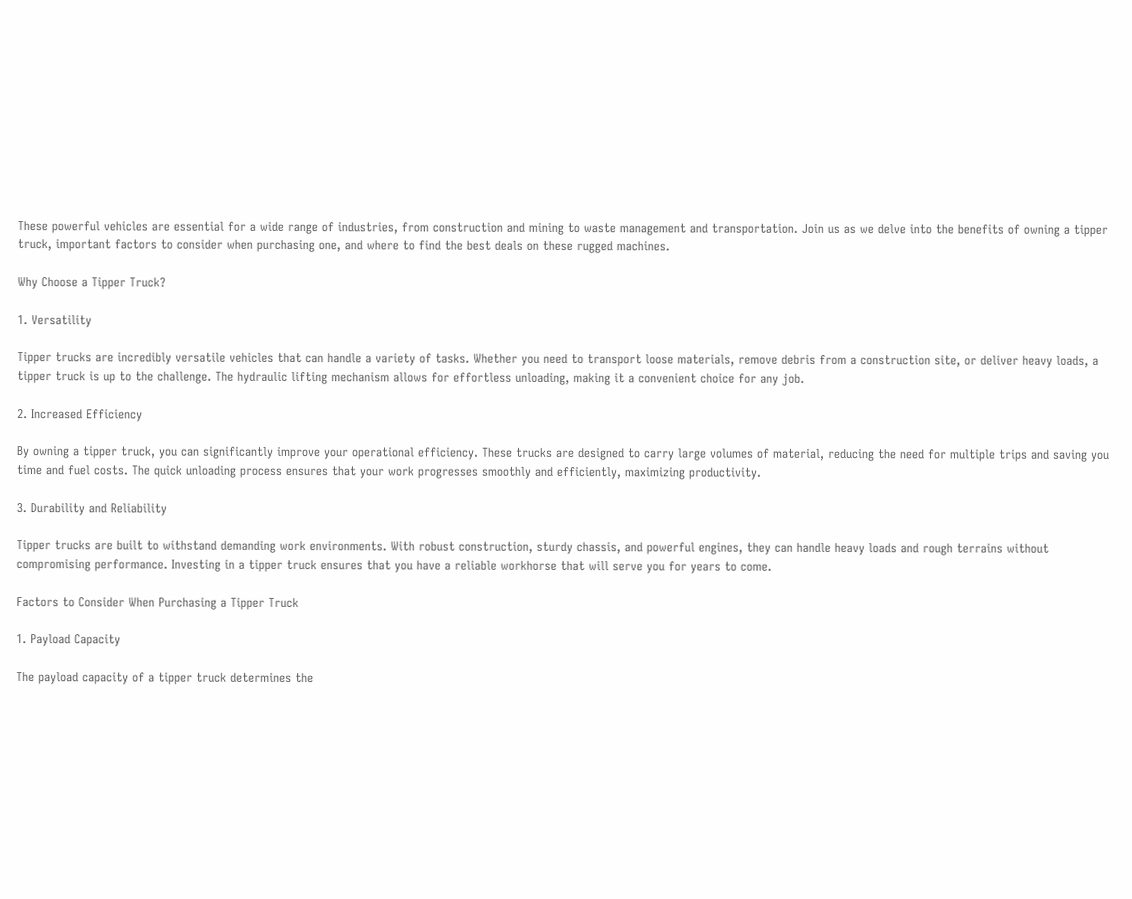These powerful vehicles are essential for a wide range of industries, from construction and mining to waste management and transportation. Join us as we delve into the benefits of owning a tipper truck, important factors to consider when purchasing one, and where to find the best deals on these rugged machines.

Why Choose a Tipper Truck?

1. Versatility

Tipper trucks are incredibly versatile vehicles that can handle a variety of tasks. Whether you need to transport loose materials, remove debris from a construction site, or deliver heavy loads, a tipper truck is up to the challenge. The hydraulic lifting mechanism allows for effortless unloading, making it a convenient choice for any job.

2. Increased Efficiency

By owning a tipper truck, you can significantly improve your operational efficiency. These trucks are designed to carry large volumes of material, reducing the need for multiple trips and saving you time and fuel costs. The quick unloading process ensures that your work progresses smoothly and efficiently, maximizing productivity.

3. Durability and Reliability

Tipper trucks are built to withstand demanding work environments. With robust construction, sturdy chassis, and powerful engines, they can handle heavy loads and rough terrains without compromising performance. Investing in a tipper truck ensures that you have a reliable workhorse that will serve you for years to come.

Factors to Consider When Purchasing a Tipper Truck

1. Payload Capacity

The payload capacity of a tipper truck determines the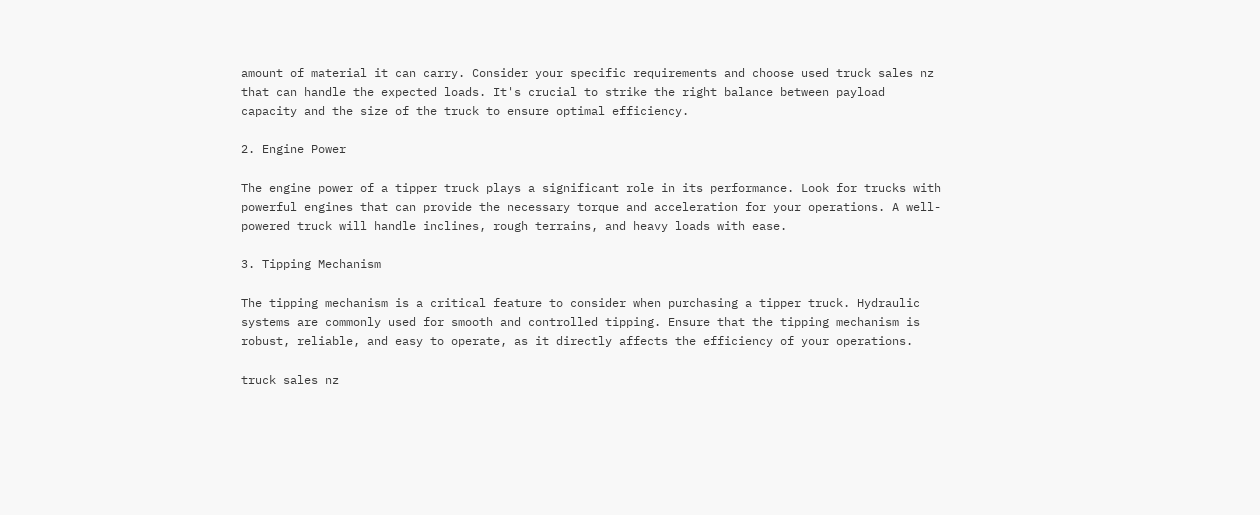amount of material it can carry. Consider your specific requirements and choose used truck sales nz that can handle the expected loads. It's crucial to strike the right balance between payload capacity and the size of the truck to ensure optimal efficiency.

2. Engine Power

The engine power of a tipper truck plays a significant role in its performance. Look for trucks with powerful engines that can provide the necessary torque and acceleration for your operations. A well-powered truck will handle inclines, rough terrains, and heavy loads with ease.

3. Tipping Mechanism

The tipping mechanism is a critical feature to consider when purchasing a tipper truck. Hydraulic systems are commonly used for smooth and controlled tipping. Ensure that the tipping mechanism is robust, reliable, and easy to operate, as it directly affects the efficiency of your operations.

truck sales nz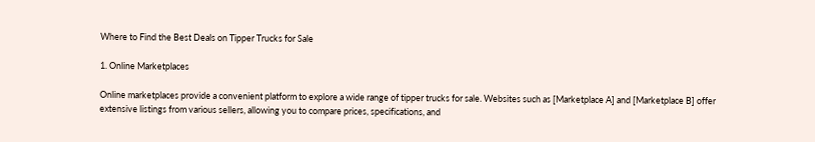Where to Find the Best Deals on Tipper Trucks for Sale

1. Online Marketplaces

Online marketplaces provide a convenient platform to explore a wide range of tipper trucks for sale. Websites such as [Marketplace A] and [Marketplace B] offer extensive listings from various sellers, allowing you to compare prices, specifications, and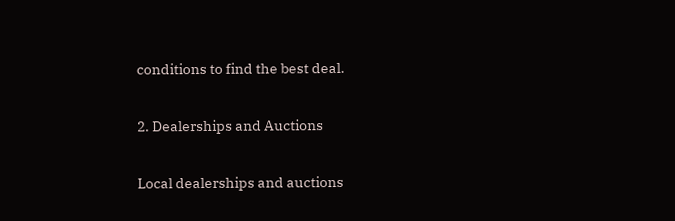conditions to find the best deal.

2. Dealerships and Auctions

Local dealerships and auctions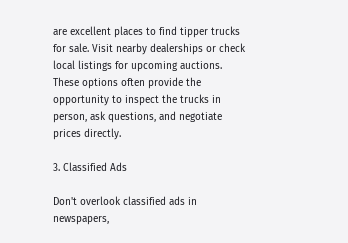are excellent places to find tipper trucks for sale. Visit nearby dealerships or check local listings for upcoming auctions. These options often provide the opportunity to inspect the trucks in person, ask questions, and negotiate prices directly.

3. Classified Ads

Don't overlook classified ads in newspapers,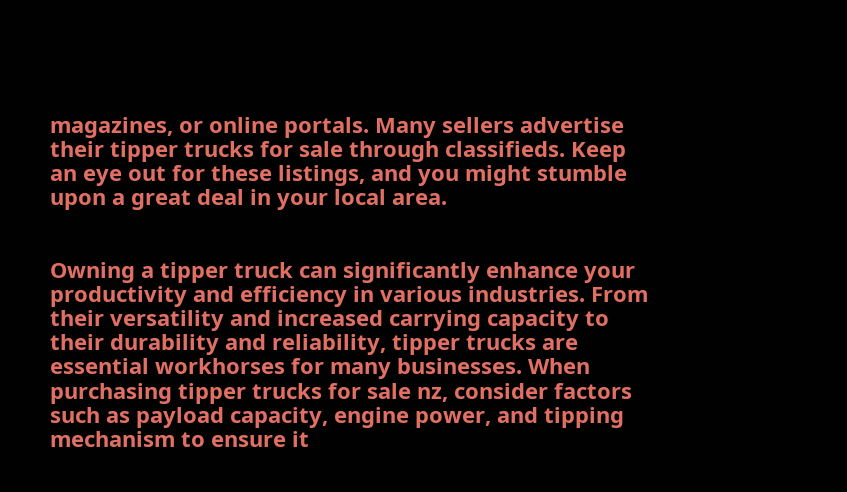magazines, or online portals. Many sellers advertise their tipper trucks for sale through classifieds. Keep an eye out for these listings, and you might stumble upon a great deal in your local area.


Owning a tipper truck can significantly enhance your productivity and efficiency in various industries. From their versatility and increased carrying capacity to their durability and reliability, tipper trucks are essential workhorses for many businesses. When purchasing tipper trucks for sale nz, consider factors such as payload capacity, engine power, and tipping mechanism to ensure it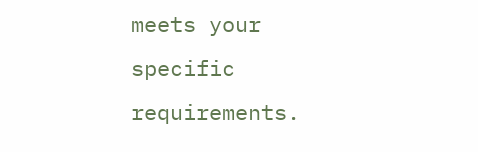meets your specific requirements.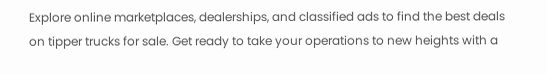Explore online marketplaces, dealerships, and classified ads to find the best deals on tipper trucks for sale. Get ready to take your operations to new heights with a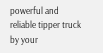powerful and reliable tipper truck by your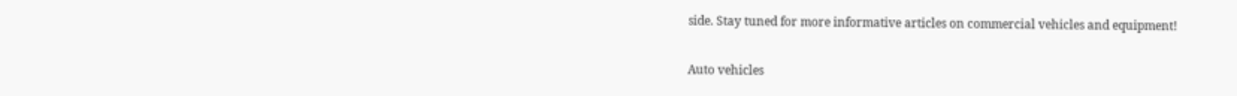side. Stay tuned for more informative articles on commercial vehicles and equipment!

Auto vehicles